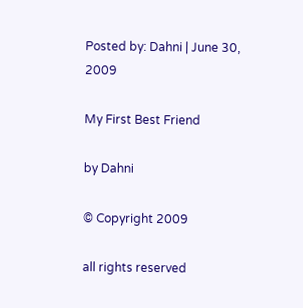Posted by: Dahni | June 30, 2009

My First Best Friend

by Dahni

© Copyright 2009

all rights reserved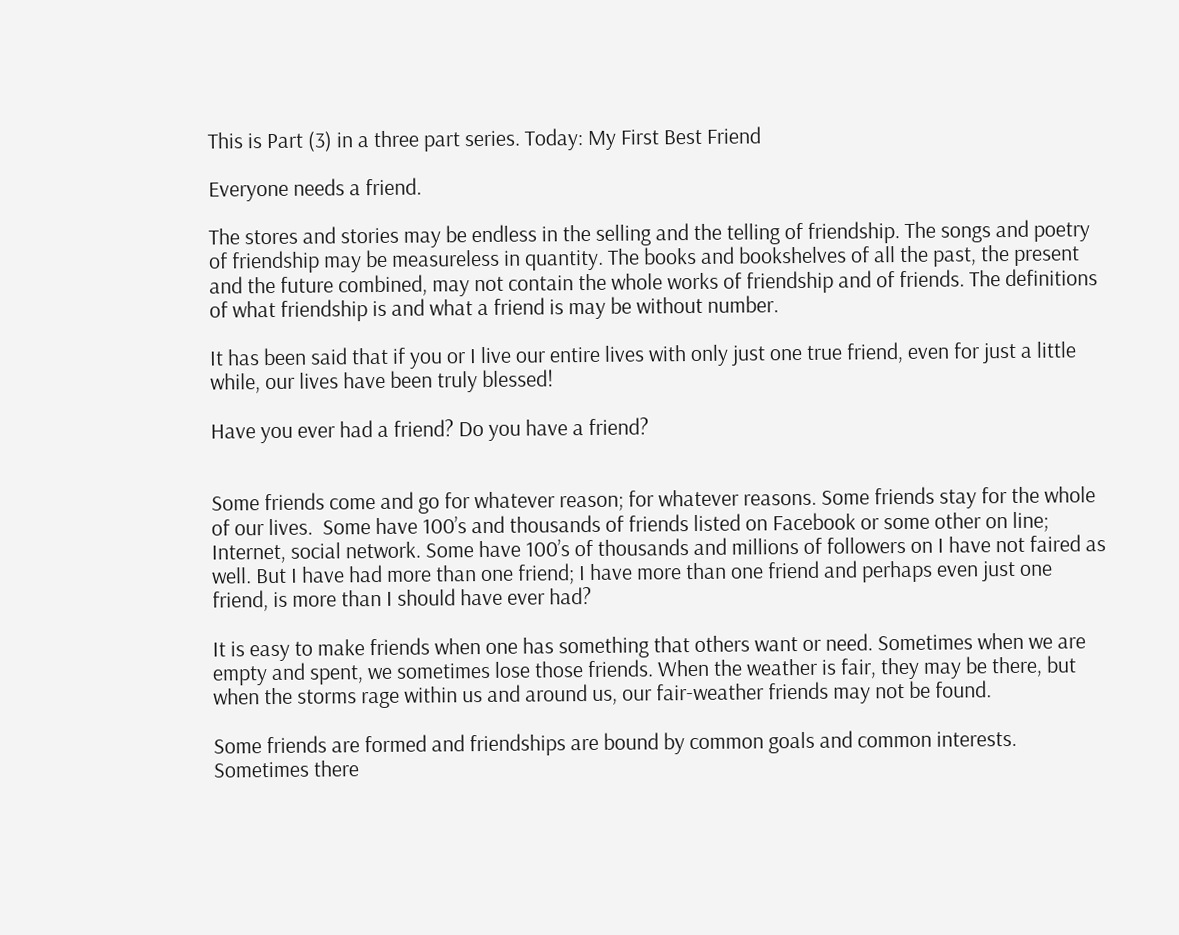This is Part (3) in a three part series. Today: My First Best Friend

Everyone needs a friend.

The stores and stories may be endless in the selling and the telling of friendship. The songs and poetry of friendship may be measureless in quantity. The books and bookshelves of all the past, the present and the future combined, may not contain the whole works of friendship and of friends. The definitions of what friendship is and what a friend is may be without number.

It has been said that if you or I live our entire lives with only just one true friend, even for just a little while, our lives have been truly blessed!

Have you ever had a friend? Do you have a friend?


Some friends come and go for whatever reason; for whatever reasons. Some friends stay for the whole of our lives.  Some have 100’s and thousands of friends listed on Facebook or some other on line; Internet, social network. Some have 100’s of thousands and millions of followers on I have not faired as well. But I have had more than one friend; I have more than one friend and perhaps even just one friend, is more than I should have ever had?

It is easy to make friends when one has something that others want or need. Sometimes when we are empty and spent, we sometimes lose those friends. When the weather is fair, they may be there, but when the storms rage within us and around us, our fair-weather friends may not be found.

Some friends are formed and friendships are bound by common goals and common interests. Sometimes there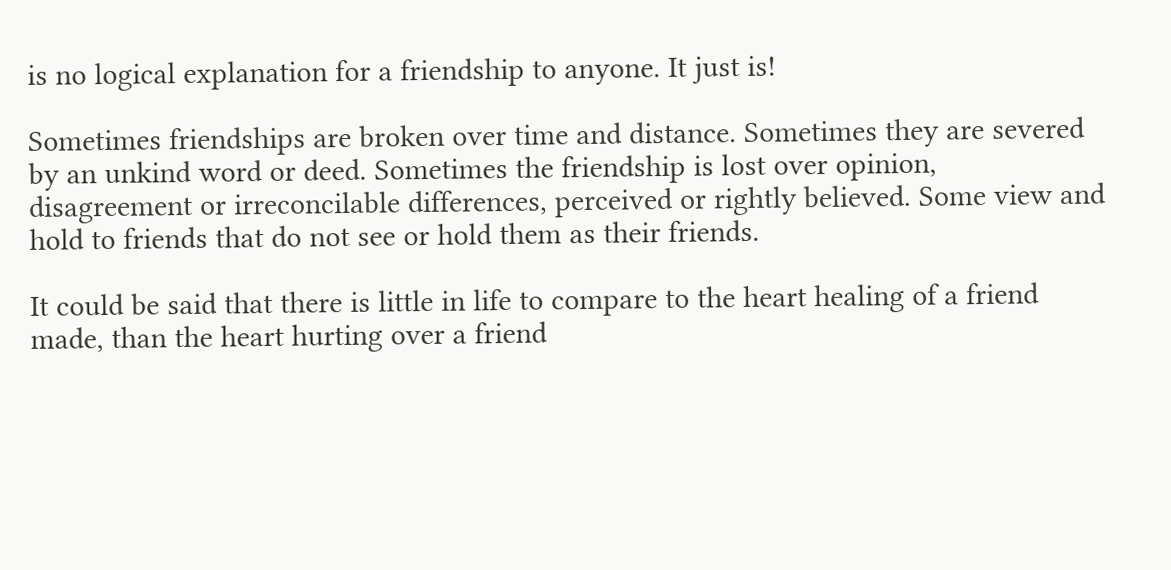is no logical explanation for a friendship to anyone. It just is!

Sometimes friendships are broken over time and distance. Sometimes they are severed by an unkind word or deed. Sometimes the friendship is lost over opinion, disagreement or irreconcilable differences, perceived or rightly believed. Some view and hold to friends that do not see or hold them as their friends.

It could be said that there is little in life to compare to the heart healing of a friend made, than the heart hurting over a friend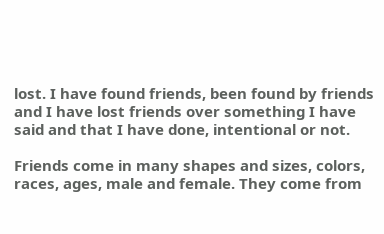lost. I have found friends, been found by friends and I have lost friends over something I have said and that I have done, intentional or not.

Friends come in many shapes and sizes, colors, races, ages, male and female. They come from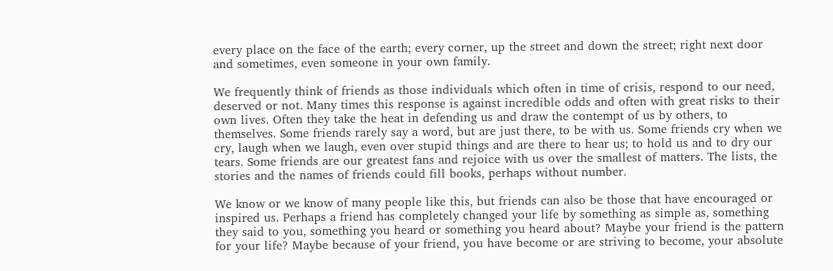every place on the face of the earth; every corner, up the street and down the street; right next door and sometimes, even someone in your own family.

We frequently think of friends as those individuals which often in time of crisis, respond to our need, deserved or not. Many times this response is against incredible odds and often with great risks to their own lives. Often they take the heat in defending us and draw the contempt of us by others, to themselves. Some friends rarely say a word, but are just there, to be with us. Some friends cry when we cry, laugh when we laugh, even over stupid things and are there to hear us; to hold us and to dry our tears. Some friends are our greatest fans and rejoice with us over the smallest of matters. The lists, the stories and the names of friends could fill books, perhaps without number.

We know or we know of many people like this, but friends can also be those that have encouraged or inspired us. Perhaps a friend has completely changed your life by something as simple as, something they said to you, something you heard or something you heard about? Maybe your friend is the pattern for your life? Maybe because of your friend, you have become or are striving to become, your absolute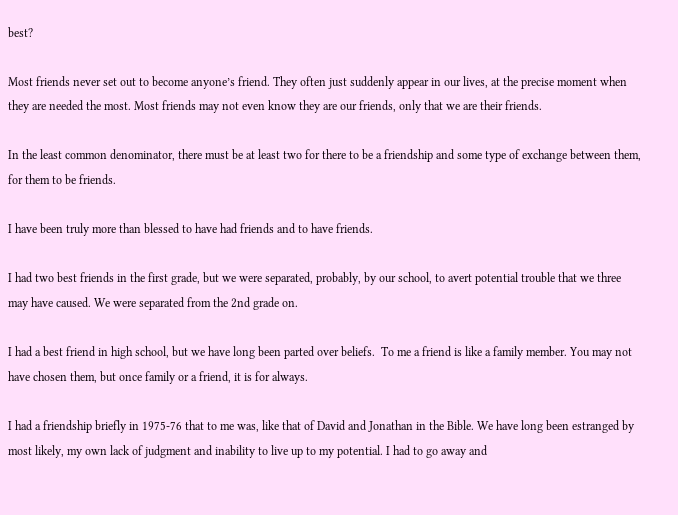best?

Most friends never set out to become anyone’s friend. They often just suddenly appear in our lives, at the precise moment when they are needed the most. Most friends may not even know they are our friends, only that we are their friends.

In the least common denominator, there must be at least two for there to be a friendship and some type of exchange between them, for them to be friends.

I have been truly more than blessed to have had friends and to have friends.

I had two best friends in the first grade, but we were separated, probably, by our school, to avert potential trouble that we three may have caused. We were separated from the 2nd grade on.

I had a best friend in high school, but we have long been parted over beliefs.  To me a friend is like a family member. You may not have chosen them, but once family or a friend, it is for always.

I had a friendship briefly in 1975-76 that to me was, like that of David and Jonathan in the Bible. We have long been estranged by most likely, my own lack of judgment and inability to live up to my potential. I had to go away and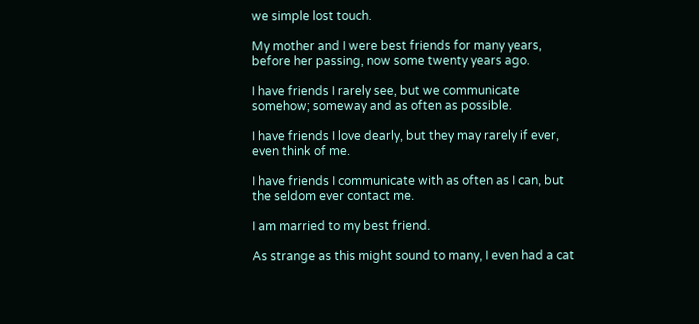we simple lost touch.

My mother and I were best friends for many years, before her passing, now some twenty years ago.

I have friends I rarely see, but we communicate somehow; someway and as often as possible.

I have friends I love dearly, but they may rarely if ever, even think of me.

I have friends I communicate with as often as I can, but the seldom ever contact me.

I am married to my best friend.

As strange as this might sound to many, I even had a cat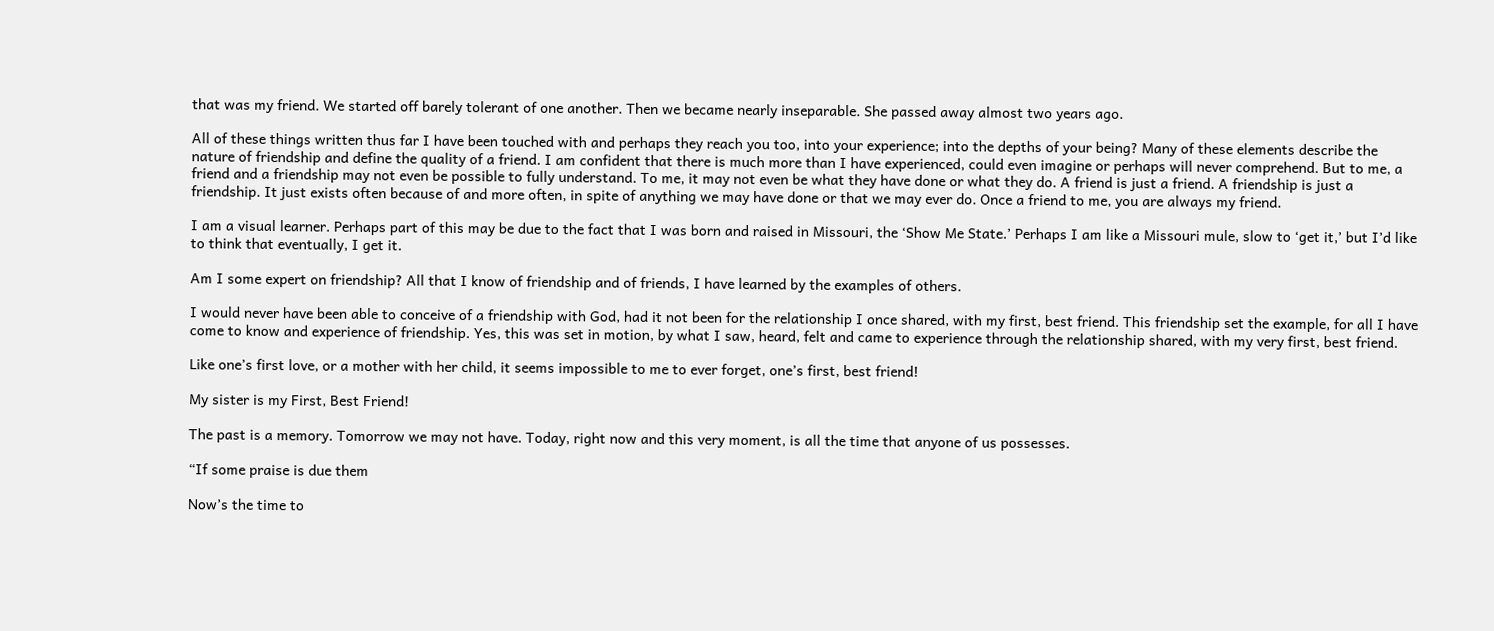that was my friend. We started off barely tolerant of one another. Then we became nearly inseparable. She passed away almost two years ago.

All of these things written thus far I have been touched with and perhaps they reach you too, into your experience; into the depths of your being? Many of these elements describe the nature of friendship and define the quality of a friend. I am confident that there is much more than I have experienced, could even imagine or perhaps will never comprehend. But to me, a friend and a friendship may not even be possible to fully understand. To me, it may not even be what they have done or what they do. A friend is just a friend. A friendship is just a friendship. It just exists often because of and more often, in spite of anything we may have done or that we may ever do. Once a friend to me, you are always my friend.

I am a visual learner. Perhaps part of this may be due to the fact that I was born and raised in Missouri, the ‘Show Me State.’ Perhaps I am like a Missouri mule, slow to ‘get it,’ but I’d like to think that eventually, I get it.

Am I some expert on friendship? All that I know of friendship and of friends, I have learned by the examples of others.

I would never have been able to conceive of a friendship with God, had it not been for the relationship I once shared, with my first, best friend. This friendship set the example, for all I have come to know and experience of friendship. Yes, this was set in motion, by what I saw, heard, felt and came to experience through the relationship shared, with my very first, best friend.

Like one’s first love, or a mother with her child, it seems impossible to me to ever forget, one’s first, best friend!

My sister is my First, Best Friend!

The past is a memory. Tomorrow we may not have. Today, right now and this very moment, is all the time that anyone of us possesses.

“If some praise is due them

Now’s the time to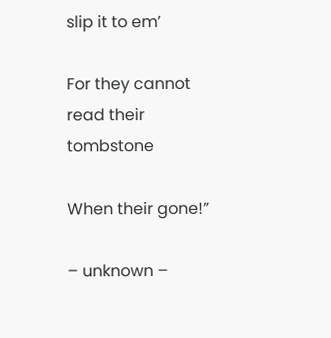slip it to em’

For they cannot read their tombstone

When their gone!”

– unknown –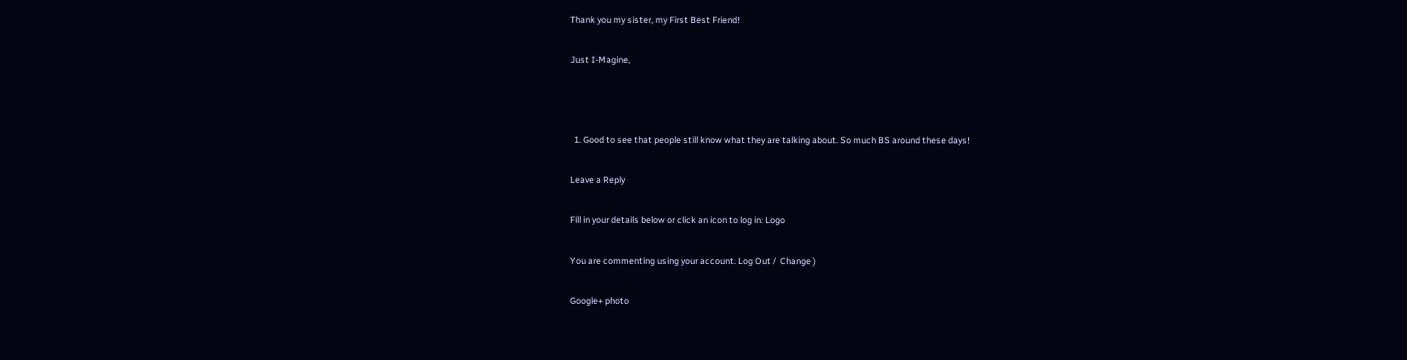Thank you my sister, my First Best Friend!

Just I-Magine,



  1. Good to see that people still know what they are talking about. So much BS around these days!

Leave a Reply

Fill in your details below or click an icon to log in: Logo

You are commenting using your account. Log Out /  Change )

Google+ photo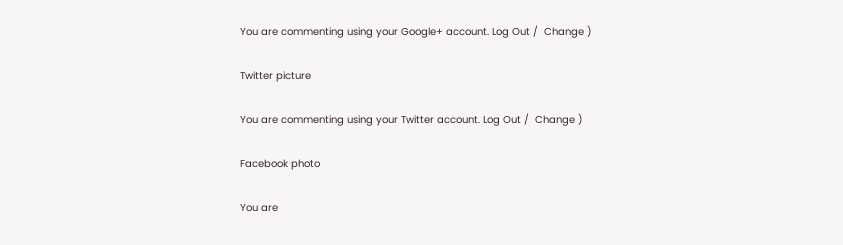You are commenting using your Google+ account. Log Out /  Change )

Twitter picture

You are commenting using your Twitter account. Log Out /  Change )

Facebook photo

You are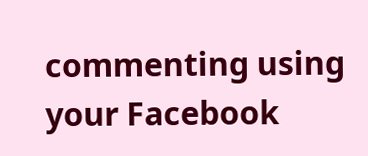commenting using your Facebook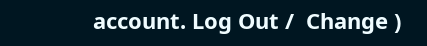account. Log Out /  Change )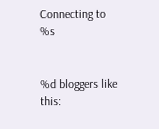Connecting to %s


%d bloggers like this: